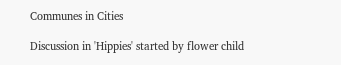Communes in Cities

Discussion in 'Hippies' started by flower child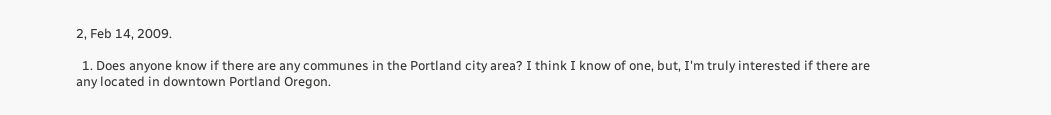2, Feb 14, 2009.

  1. Does anyone know if there are any communes in the Portland city area? I think I know of one, but, I'm truly interested if there are any located in downtown Portland Oregon.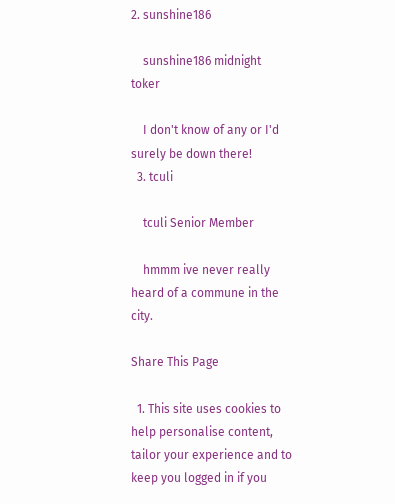2. sunshine186

    sunshine186 midnight toker

    I don't know of any or I'd surely be down there!
  3. tculi

    tculi Senior Member

    hmmm ive never really heard of a commune in the city.

Share This Page

  1. This site uses cookies to help personalise content, tailor your experience and to keep you logged in if you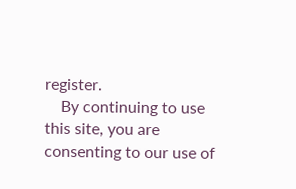register.
    By continuing to use this site, you are consenting to our use of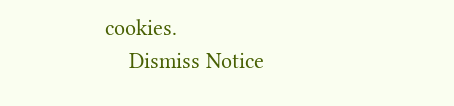cookies.
    Dismiss Notice